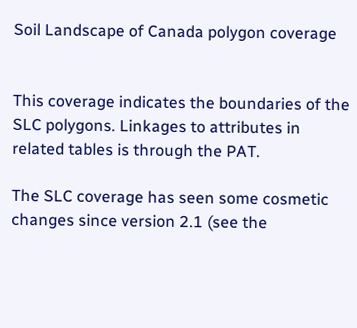Soil Landscape of Canada polygon coverage


This coverage indicates the boundaries of the SLC polygons. Linkages to attributes in related tables is through the PAT.

The SLC coverage has seen some cosmetic changes since version 2.1 (see the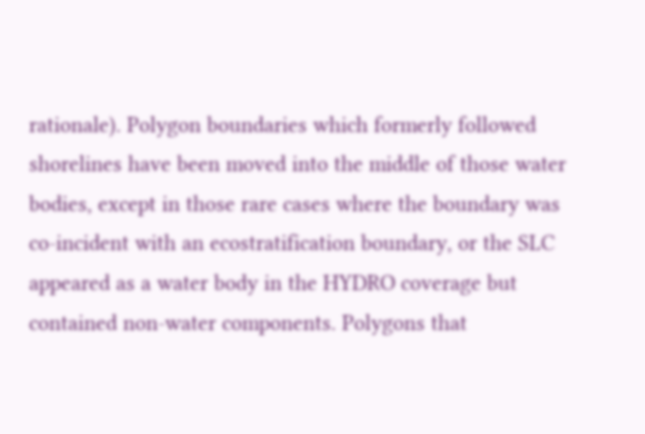rationale). Polygon boundaries which formerly followed shorelines have been moved into the middle of those water bodies, except in those rare cases where the boundary was co-incident with an ecostratification boundary, or the SLC appeared as a water body in the HYDRO coverage but contained non-water components. Polygons that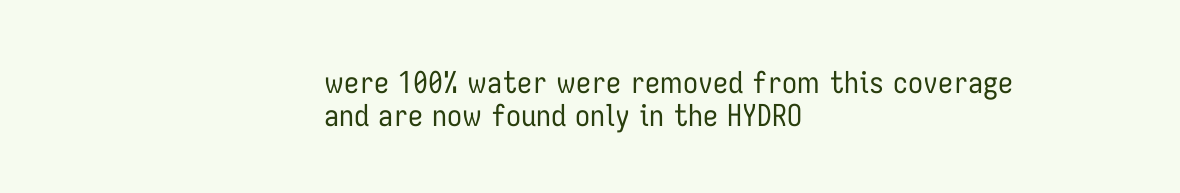were 100% water were removed from this coverage and are now found only in the HYDRO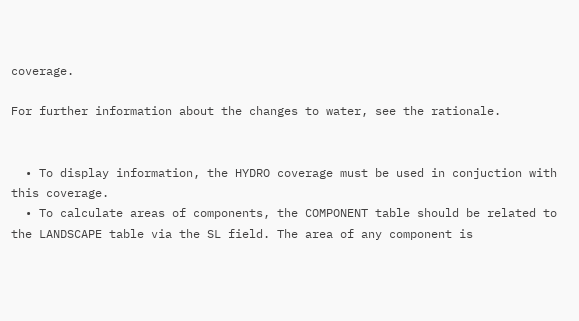coverage.

For further information about the changes to water, see the rationale.


  • To display information, the HYDRO coverage must be used in conjuction with this coverage.
  • To calculate areas of components, the COMPONENT table should be related to the LANDSCAPE table via the SL field. The area of any component is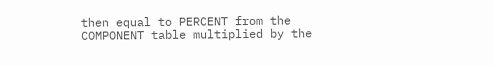then equal to PERCENT from the COMPONENT table multiplied by the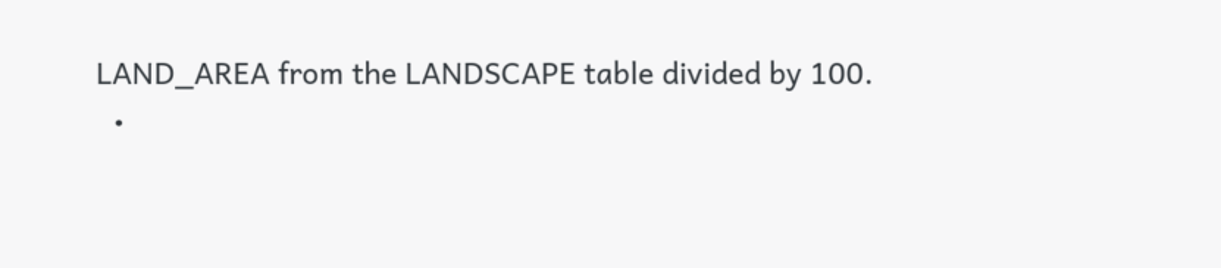LAND_AREA from the LANDSCAPE table divided by 100.
  •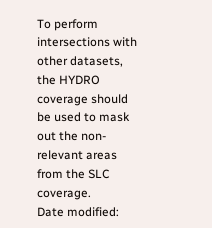To perform intersections with other datasets, the HYDRO coverage should be used to mask out the non-relevant areas from the SLC coverage.
Date modified: